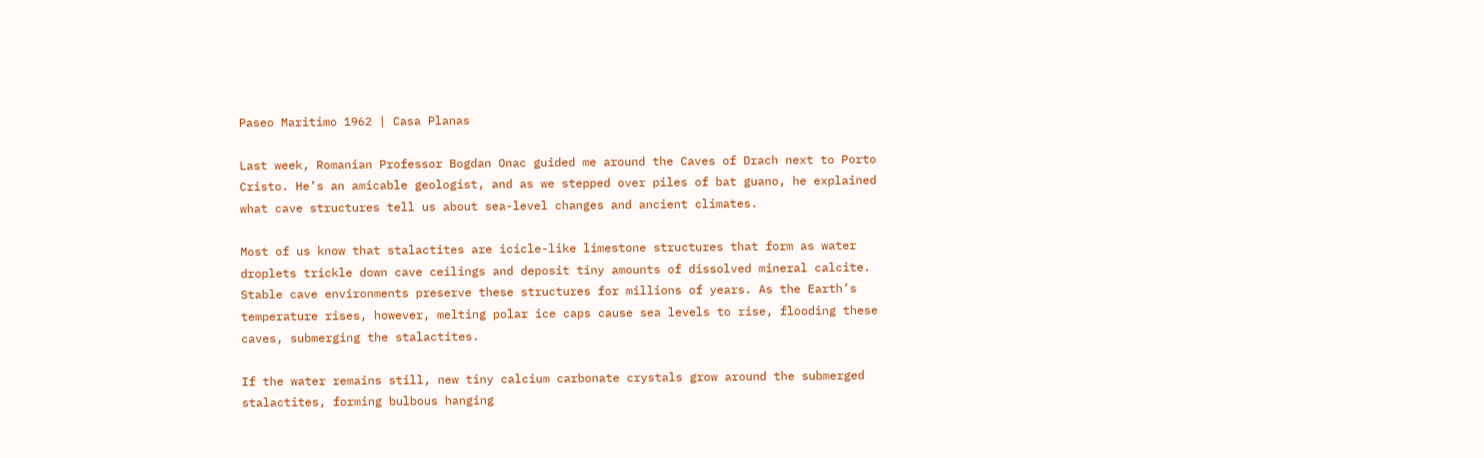Paseo Maritimo 1962 | Casa Planas

Last week, Romanian Professor Bogdan Onac guided me around the Caves of Drach next to Porto Cristo. He’s an amicable geologist, and as we stepped over piles of bat guano, he explained what cave structures tell us about sea-level changes and ancient climates.

Most of us know that stalactites are icicle-like limestone structures that form as water droplets trickle down cave ceilings and deposit tiny amounts of dissolved mineral calcite. Stable cave environments preserve these structures for millions of years. As the Earth’s temperature rises, however, melting polar ice caps cause sea levels to rise, flooding these caves, submerging the stalactites.

If the water remains still, new tiny calcium carbonate crystals grow around the submerged stalactites, forming bulbous hanging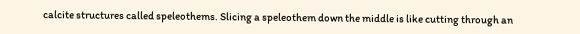calcite structures called speleothems. Slicing a speleothem down the middle is like cutting through an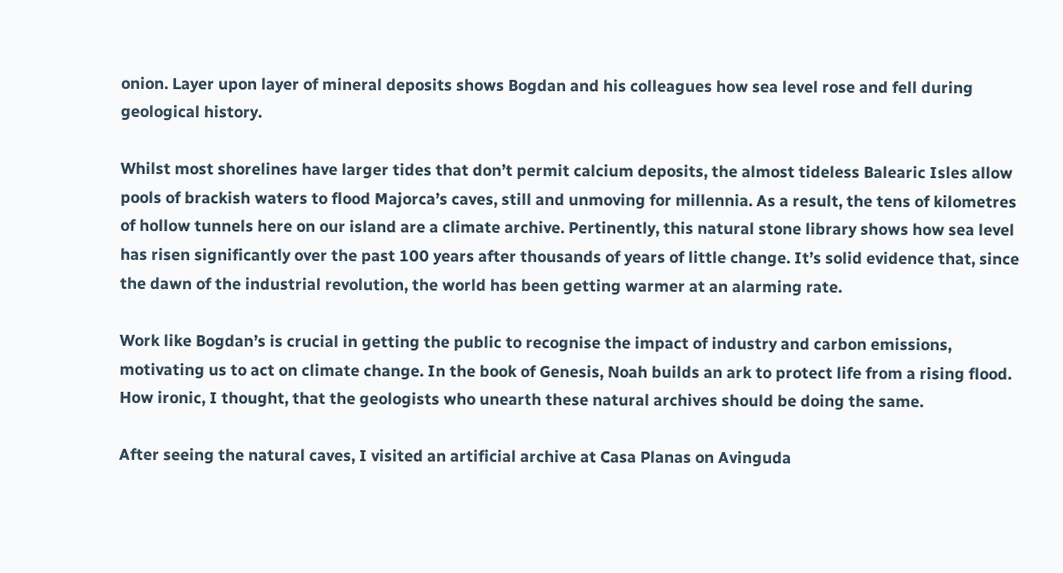onion. Layer upon layer of mineral deposits shows Bogdan and his colleagues how sea level rose and fell during geological history.

Whilst most shorelines have larger tides that don’t permit calcium deposits, the almost tideless Balearic Isles allow pools of brackish waters to flood Majorca’s caves, still and unmoving for millennia. As a result, the tens of kilometres of hollow tunnels here on our island are a climate archive. Pertinently, this natural stone library shows how sea level has risen significantly over the past 100 years after thousands of years of little change. It’s solid evidence that, since the dawn of the industrial revolution, the world has been getting warmer at an alarming rate.

Work like Bogdan’s is crucial in getting the public to recognise the impact of industry and carbon emissions, motivating us to act on climate change. In the book of Genesis, Noah builds an ark to protect life from a rising flood. How ironic, I thought, that the geologists who unearth these natural archives should be doing the same.

After seeing the natural caves, I visited an artificial archive at Casa Planas on Avinguda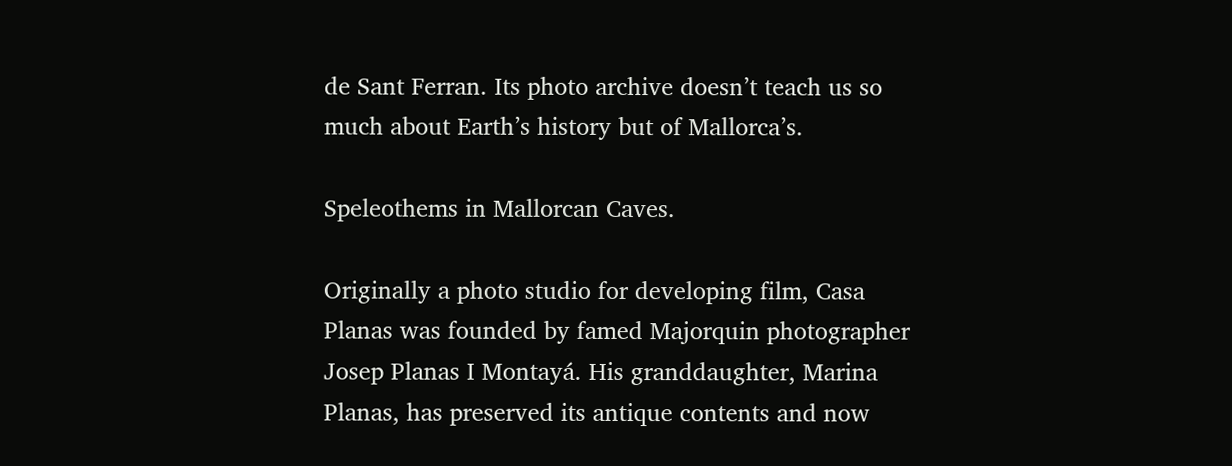de Sant Ferran. Its photo archive doesn’t teach us so much about Earth’s history but of Mallorca’s.

Speleothems in Mallorcan Caves.

Originally a photo studio for developing film, Casa Planas was founded by famed Majorquin photographer Josep Planas I Montayá. His granddaughter, Marina Planas, has preserved its antique contents and now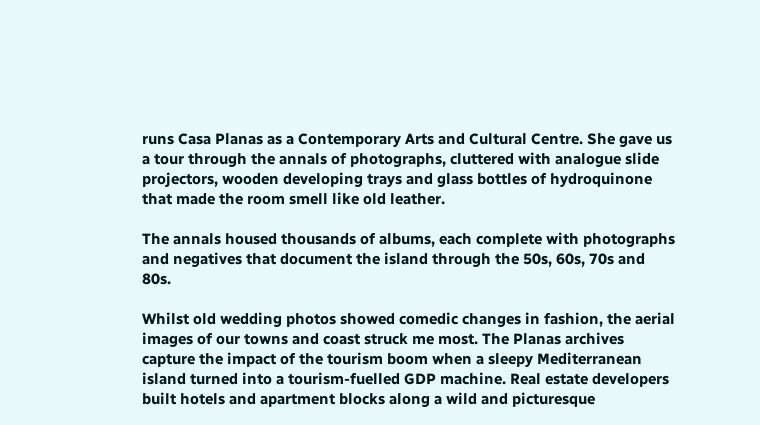runs Casa Planas as a Contemporary Arts and Cultural Centre. She gave us a tour through the annals of photographs, cluttered with analogue slide projectors, wooden developing trays and glass bottles of hydroquinone that made the room smell like old leather.

The annals housed thousands of albums, each complete with photographs and negatives that document the island through the 50s, 60s, 70s and 80s.

Whilst old wedding photos showed comedic changes in fashion, the aerial images of our towns and coast struck me most. The Planas archives capture the impact of the tourism boom when a sleepy Mediterranean island turned into a tourism-fuelled GDP machine. Real estate developers built hotels and apartment blocks along a wild and picturesque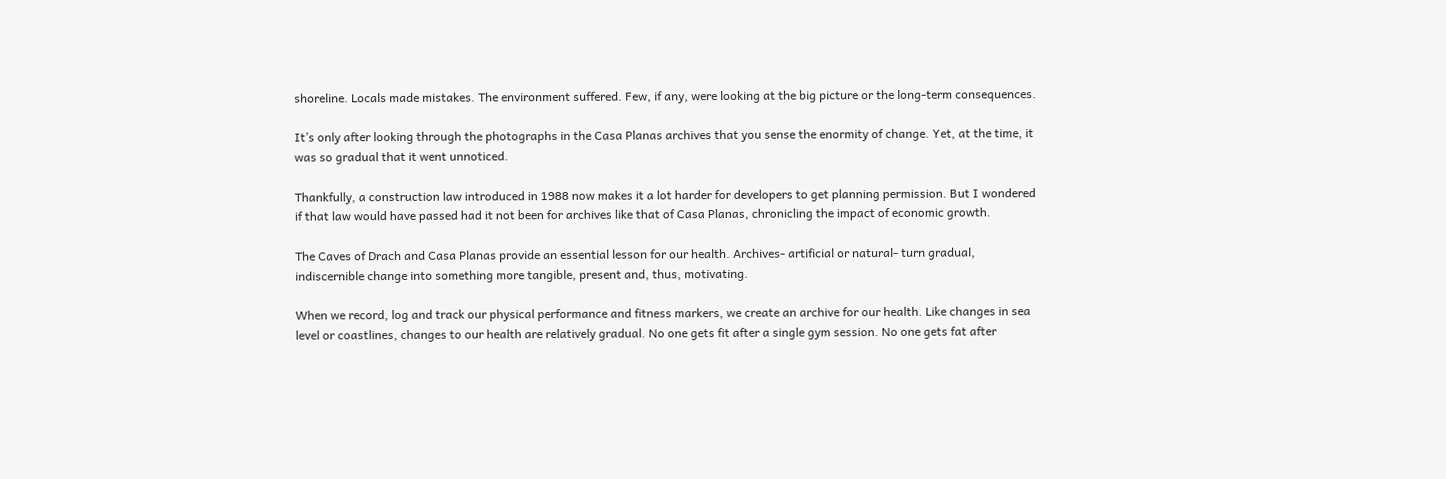shoreline. Locals made mistakes. The environment suffered. Few, if any, were looking at the big picture or the long-term consequences.

It’s only after looking through the photographs in the Casa Planas archives that you sense the enormity of change. Yet, at the time, it was so gradual that it went unnoticed.

Thankfully, a construction law introduced in 1988 now makes it a lot harder for developers to get planning permission. But I wondered if that law would have passed had it not been for archives like that of Casa Planas, chronicling the impact of economic growth.

The Caves of Drach and Casa Planas provide an essential lesson for our health. Archives- artificial or natural- turn gradual, indiscernible change into something more tangible, present and, thus, motivating.

When we record, log and track our physical performance and fitness markers, we create an archive for our health. Like changes in sea level or coastlines, changes to our health are relatively gradual. No one gets fit after a single gym session. No one gets fat after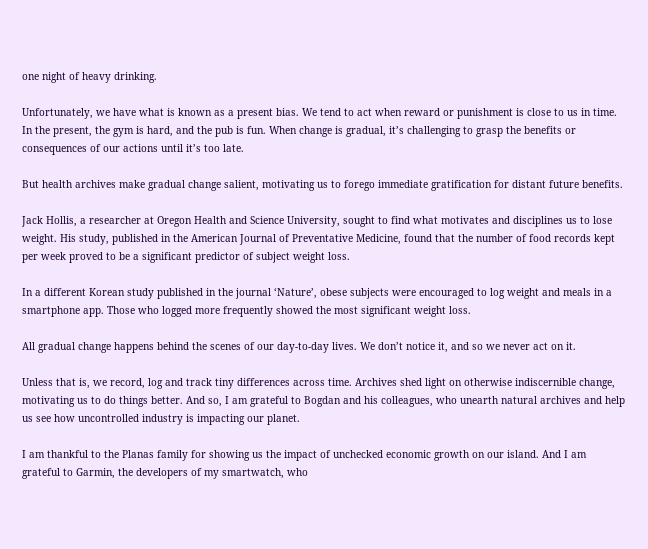one night of heavy drinking.

Unfortunately, we have what is known as a present bias. We tend to act when reward or punishment is close to us in time. In the present, the gym is hard, and the pub is fun. When change is gradual, it’s challenging to grasp the benefits or consequences of our actions until it’s too late.

But health archives make gradual change salient, motivating us to forego immediate gratification for distant future benefits.

Jack Hollis, a researcher at Oregon Health and Science University, sought to find what motivates and disciplines us to lose weight. His study, published in the American Journal of Preventative Medicine, found that the number of food records kept per week proved to be a significant predictor of subject weight loss.

In a different Korean study published in the journal ‘Nature’, obese subjects were encouraged to log weight and meals in a smartphone app. Those who logged more frequently showed the most significant weight loss.

All gradual change happens behind the scenes of our day-to-day lives. We don’t notice it, and so we never act on it.

Unless that is, we record, log and track tiny differences across time. Archives shed light on otherwise indiscernible change, motivating us to do things better. And so, I am grateful to Bogdan and his colleagues, who unearth natural archives and help us see how uncontrolled industry is impacting our planet.

I am thankful to the Planas family for showing us the impact of unchecked economic growth on our island. And I am grateful to Garmin, the developers of my smartwatch, who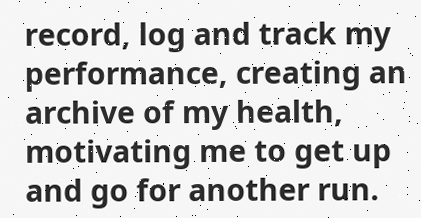record, log and track my performance, creating an archive of my health, motivating me to get up and go for another run.